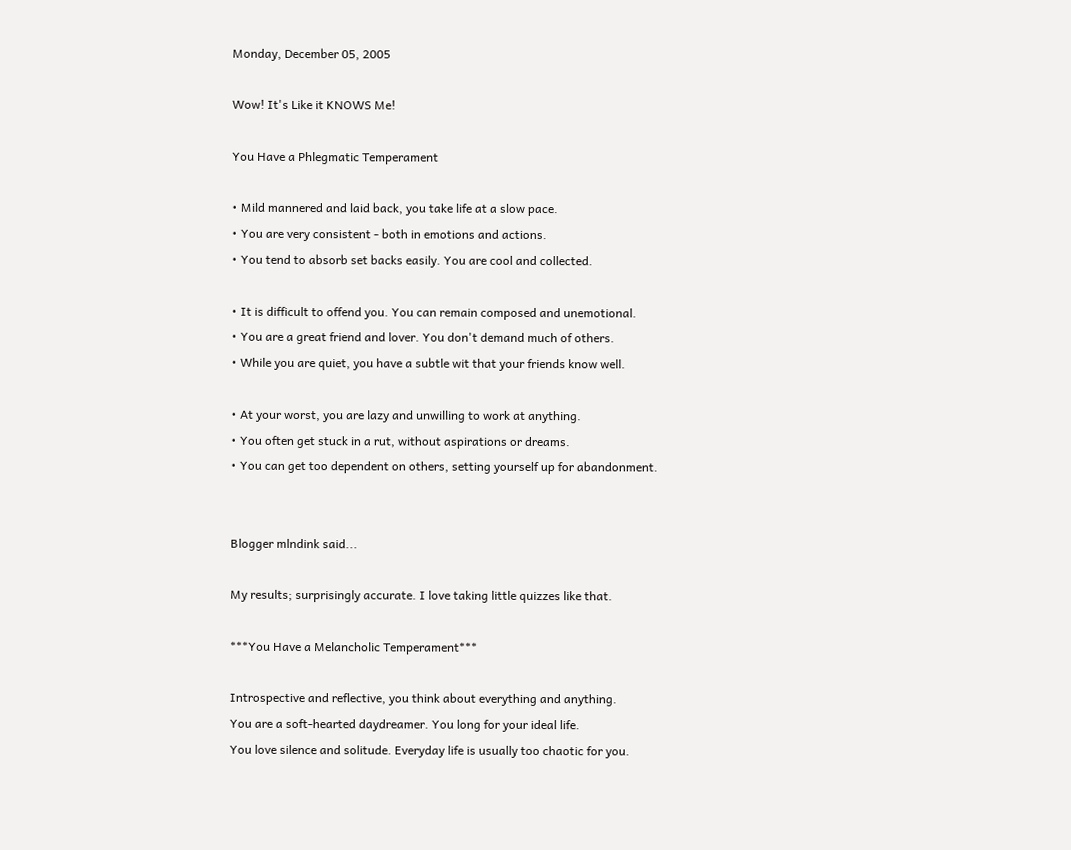Monday, December 05, 2005

Wow! It's Like it KNOWS Me!

You Have a Phlegmatic Temperament

• Mild mannered and laid back, you take life at a slow pace.
• You are very consistent - both in emotions and actions.
• You tend to absorb set backs easily. You are cool and collected.

• It is difficult to offend you. You can remain composed and unemotional.
• You are a great friend and lover. You don't demand much of others.
• While you are quiet, you have a subtle wit that your friends know well.

• At your worst, you are lazy and unwilling to work at anything.
• You often get stuck in a rut, without aspirations or dreams.
• You can get too dependent on others, setting yourself up for abandonment.


Blogger mlndink said...

My results; surprisingly accurate. I love taking little quizzes like that.

***You Have a Melancholic Temperament***

Introspective and reflective, you think about everything and anything.
You are a soft-hearted daydreamer. You long for your ideal life.
You love silence and solitude. Everyday life is usually too chaotic for you.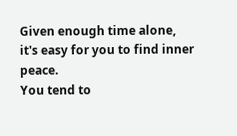Given enough time alone, it's easy for you to find inner peace.
You tend to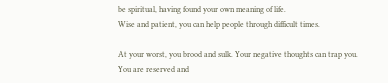be spiritual, having found your own meaning of life.
Wise and patient, you can help people through difficult times.

At your worst, you brood and sulk. Your negative thoughts can trap you.
You are reserved and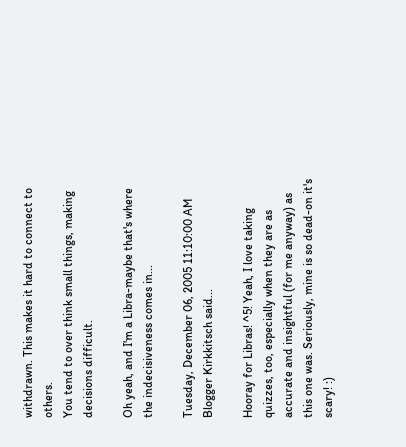withdrawn. This makes it hard to connect to others.
You tend to over think small things, making decisions difficult.

Oh yeah, and I'm a Libra-maybe that's where the indecisiveness comes in...

Tuesday, December 06, 2005 11:10:00 AM
Blogger Kirkkitsch said...

Hooray for Libras! ^5! Yeah, I love taking quizzes, too, especially when they are as accurate and insightful (for me anyway) as this one was. Seriously, mine is so dead-on it's scary! :)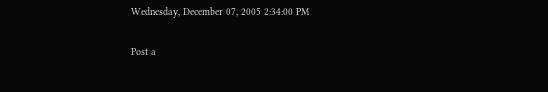Wednesday, December 07, 2005 2:34:00 PM

Post a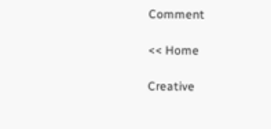Comment

<< Home

Creative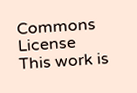Commons License
This work is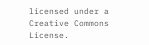licensed under a Creative Commons License.